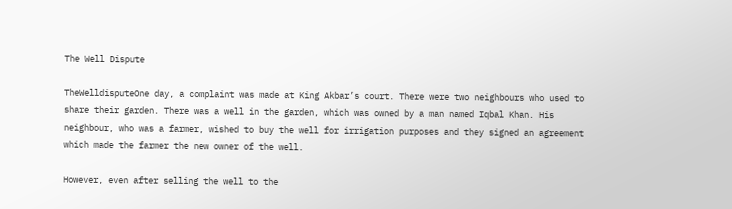The Well Dispute

TheWelldisputeOne day, a complaint was made at King Akbar’s court. There were two neighbours who used to share their garden. There was a well in the garden, which was owned by a man named Iqbal Khan. His neighbour, who was a farmer, wished to buy the well for irrigation purposes and they signed an agreement which made the farmer the new owner of the well.

However, even after selling the well to the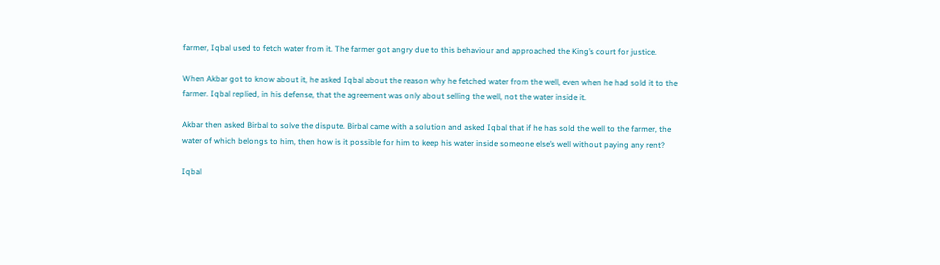farmer, Iqbal used to fetch water from it. The farmer got angry due to this behaviour and approached the King’s court for justice.

When Akbar got to know about it, he asked Iqbal about the reason why he fetched water from the well, even when he had sold it to the farmer. Iqbal replied, in his defense, that the agreement was only about selling the well, not the water inside it.

Akbar then asked Birbal to solve the dispute. Birbal came with a solution and asked Iqbal that if he has sold the well to the farmer, the water of which belongs to him, then how is it possible for him to keep his water inside someone else’s well without paying any rent?

Iqbal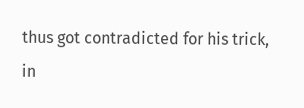thus got contradicted for his trick, in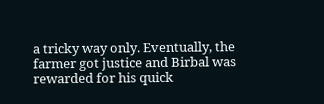a tricky way only. Eventually, the farmer got justice and Birbal was rewarded for his quick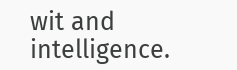wit and intelligence.